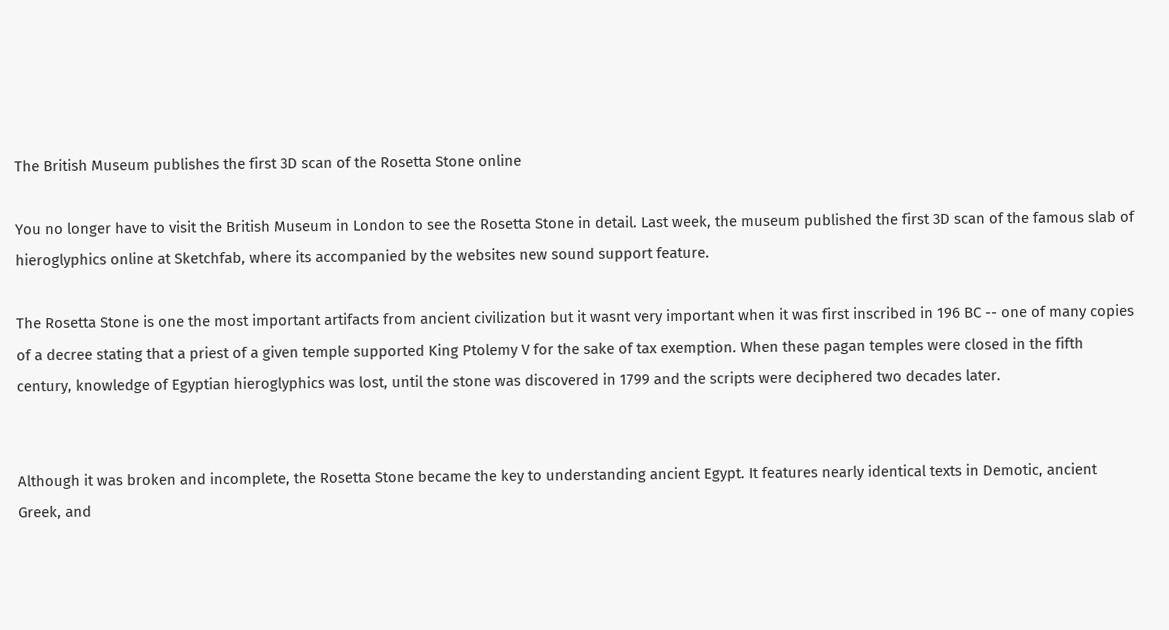The British Museum publishes the first 3D scan of the Rosetta Stone online

You no longer have to visit the British Museum in London to see the Rosetta Stone in detail. Last week, the museum published the first 3D scan of the famous slab of hieroglyphics online at Sketchfab, where its accompanied by the websites new sound support feature.

The Rosetta Stone is one the most important artifacts from ancient civilization but it wasnt very important when it was first inscribed in 196 BC -- one of many copies of a decree stating that a priest of a given temple supported King Ptolemy V for the sake of tax exemption. When these pagan temples were closed in the fifth century, knowledge of Egyptian hieroglyphics was lost, until the stone was discovered in 1799 and the scripts were deciphered two decades later.


Although it was broken and incomplete, the Rosetta Stone became the key to understanding ancient Egypt. It features nearly identical texts in Demotic, ancient Greek, and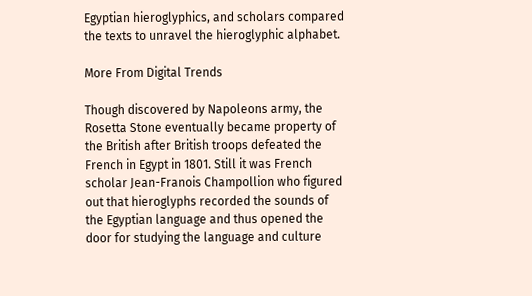Egyptian hieroglyphics, and scholars compared the texts to unravel the hieroglyphic alphabet.

More From Digital Trends

Though discovered by Napoleons army, the Rosetta Stone eventually became property of the British after British troops defeated the French in Egypt in 1801. Still it was French scholar Jean-Franois Champollion who figured out that hieroglyphs recorded the sounds of the Egyptian language and thus opened the door for studying the language and culture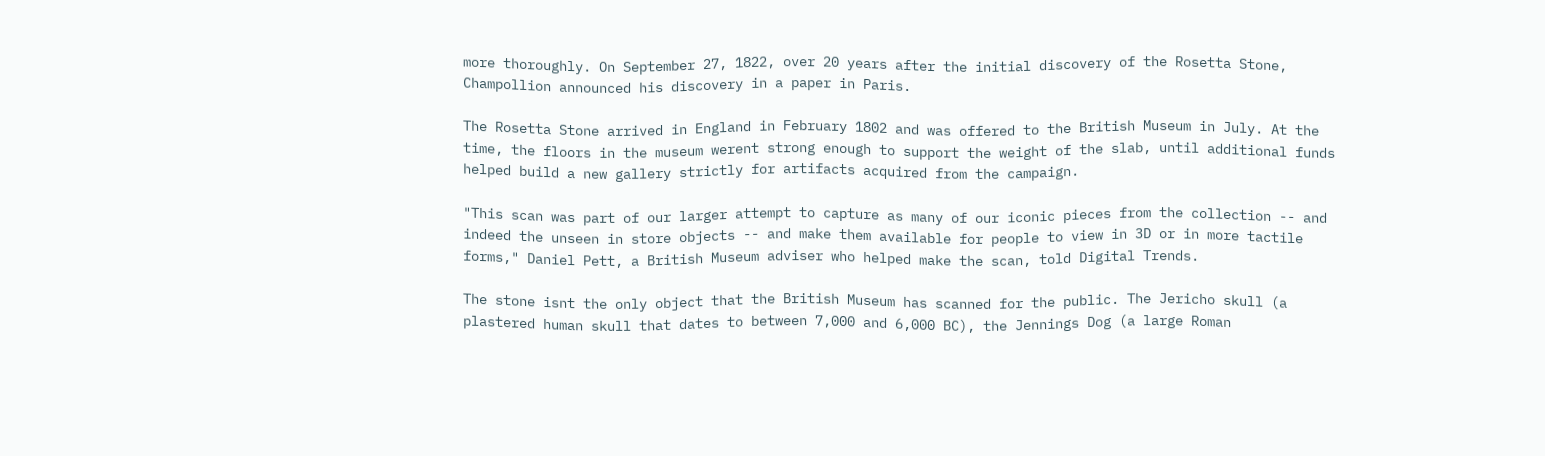more thoroughly. On September 27, 1822, over 20 years after the initial discovery of the Rosetta Stone, Champollion announced his discovery in a paper in Paris.

The Rosetta Stone arrived in England in February 1802 and was offered to the British Museum in July. At the time, the floors in the museum werent strong enough to support the weight of the slab, until additional funds helped build a new gallery strictly for artifacts acquired from the campaign.

"This scan was part of our larger attempt to capture as many of our iconic pieces from the collection -- and indeed the unseen in store objects -- and make them available for people to view in 3D or in more tactile forms," Daniel Pett, a British Museum adviser who helped make the scan, told Digital Trends.

The stone isnt the only object that the British Museum has scanned for the public. The Jericho skull (a plastered human skull that dates to between 7,000 and 6,000 BC), the Jennings Dog (a large Roman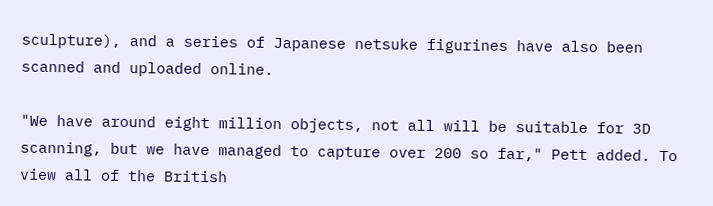sculpture), and a series of Japanese netsuke figurines have also been scanned and uploaded online.

"We have around eight million objects, not all will be suitable for 3D scanning, but we have managed to capture over 200 so far," Pett added. To view all of the British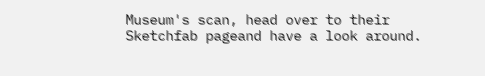Museum's scan, head over to their Sketchfab pageand have a look around.